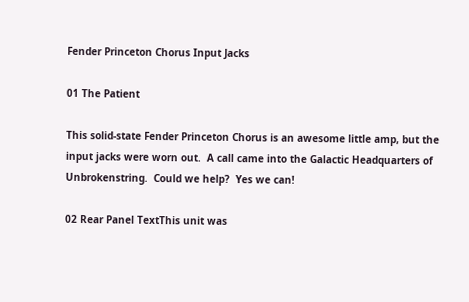Fender Princeton Chorus Input Jacks

01 The Patient

This solid-state Fender Princeton Chorus is an awesome little amp, but the input jacks were worn out.  A call came into the Galactic Headquarters of Unbrokenstring.  Could we help?  Yes we can!

02 Rear Panel TextThis unit was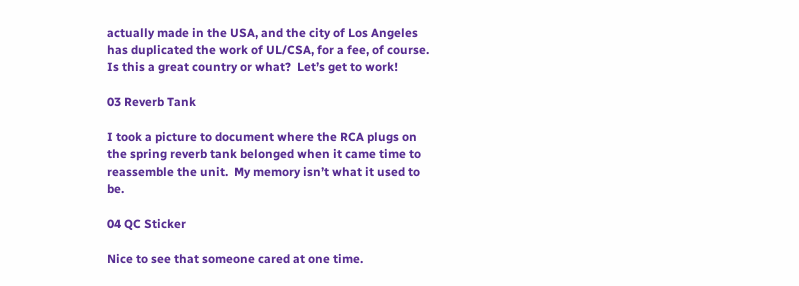actually made in the USA, and the city of Los Angeles has duplicated the work of UL/CSA, for a fee, of course.  Is this a great country or what?  Let’s get to work!

03 Reverb Tank

I took a picture to document where the RCA plugs on the spring reverb tank belonged when it came time to reassemble the unit.  My memory isn’t what it used to be.

04 QC Sticker

Nice to see that someone cared at one time.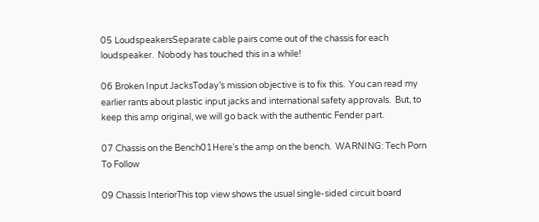05 LoudspeakersSeparate cable pairs come out of the chassis for each loudspeaker.  Nobody has touched this in a while!

06 Broken Input JacksToday’s mission objective is to fix this.  You can read my earlier rants about plastic input jacks and international safety approvals.  But, to keep this amp original, we will go back with the authentic Fender part.

07 Chassis on the Bench01Here’s the amp on the bench.  WARNING: Tech Porn To Follow

09 Chassis InteriorThis top view shows the usual single-sided circuit board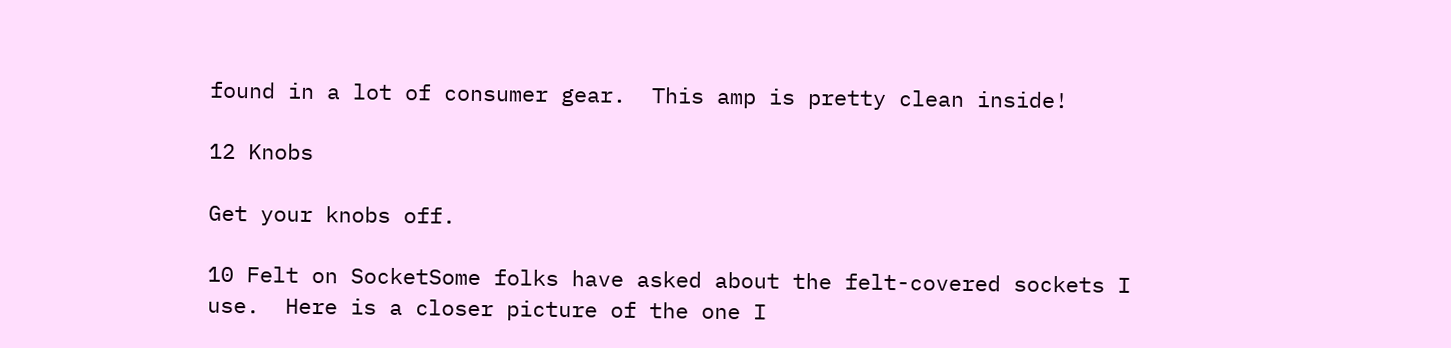found in a lot of consumer gear.  This amp is pretty clean inside!

12 Knobs

Get your knobs off.

10 Felt on SocketSome folks have asked about the felt-covered sockets I use.  Here is a closer picture of the one I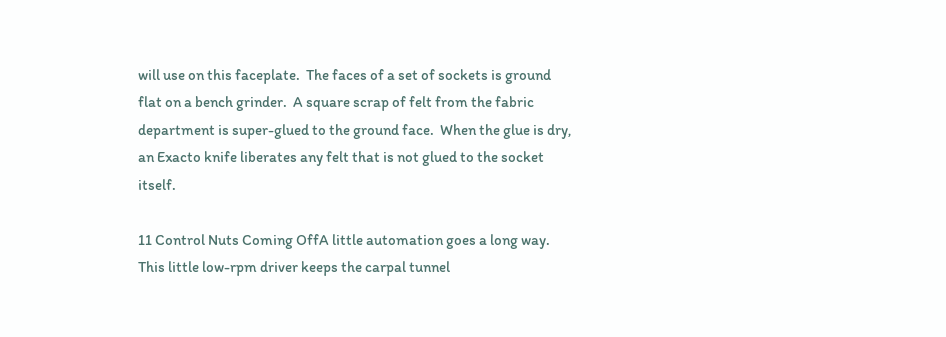will use on this faceplate.  The faces of a set of sockets is ground flat on a bench grinder.  A square scrap of felt from the fabric department is super-glued to the ground face.  When the glue is dry, an Exacto knife liberates any felt that is not glued to the socket itself.

11 Control Nuts Coming OffA little automation goes a long way.  This little low-rpm driver keeps the carpal tunnel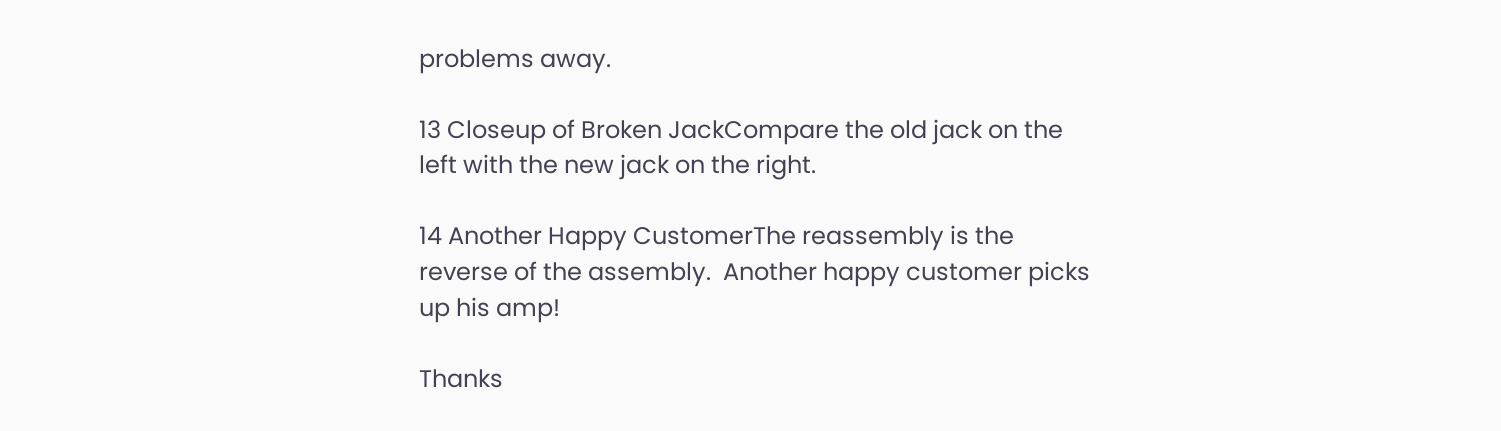problems away.

13 Closeup of Broken JackCompare the old jack on the left with the new jack on the right.

14 Another Happy CustomerThe reassembly is the reverse of the assembly.  Another happy customer picks up his amp!

Thanks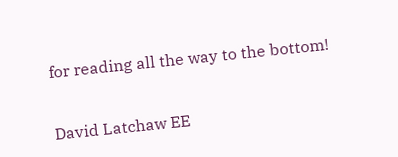for reading all the way to the bottom!


David Latchaw EE